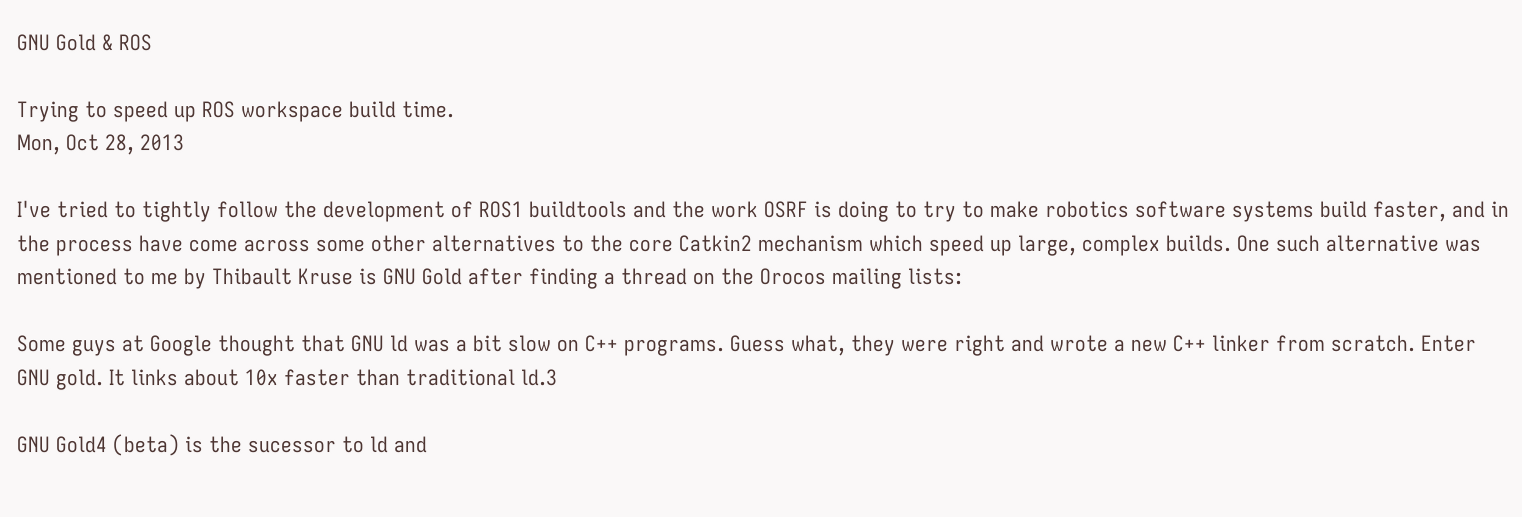GNU Gold & ROS

Trying to speed up ROS workspace build time.
Mon, Oct 28, 2013

I've tried to tightly follow the development of ROS1 buildtools and the work OSRF is doing to try to make robotics software systems build faster, and in the process have come across some other alternatives to the core Catkin2 mechanism which speed up large, complex builds. One such alternative was mentioned to me by Thibault Kruse is GNU Gold after finding a thread on the Orocos mailing lists:

Some guys at Google thought that GNU ld was a bit slow on C++ programs. Guess what, they were right and wrote a new C++ linker from scratch. Enter GNU gold. It links about 10x faster than traditional ld.3

GNU Gold4 (beta) is the sucessor to ld and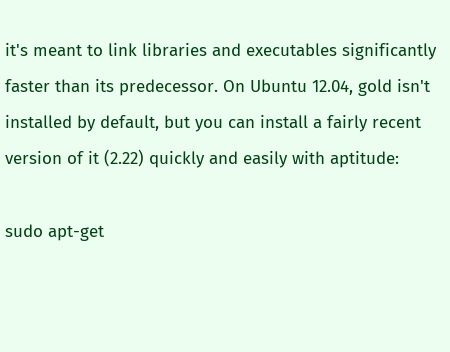it's meant to link libraries and executables significantly faster than its predecessor. On Ubuntu 12.04, gold isn't installed by default, but you can install a fairly recent version of it (2.22) quickly and easily with aptitude:

sudo apt-get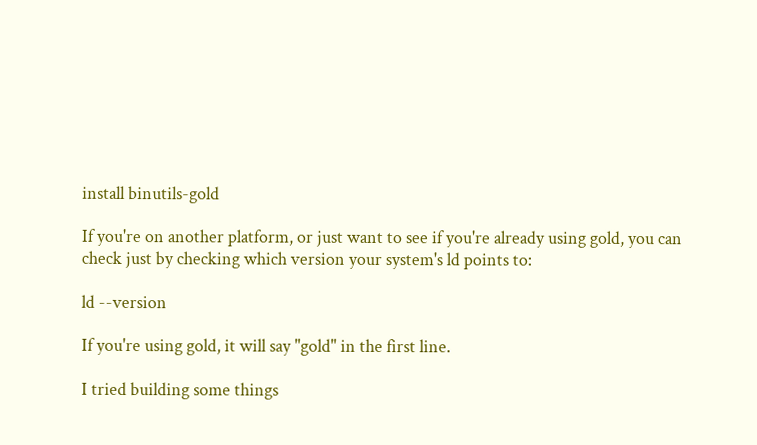install binutils-gold

If you're on another platform, or just want to see if you're already using gold, you can check just by checking which version your system's ld points to:

ld --version

If you're using gold, it will say "gold" in the first line.

I tried building some things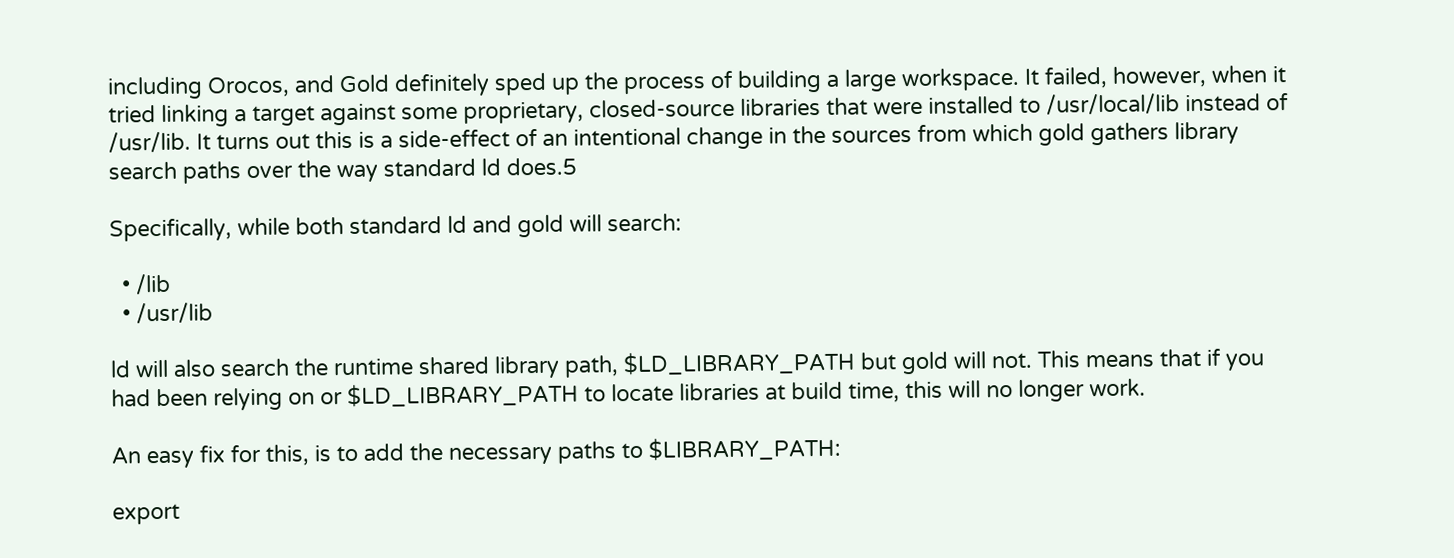including Orocos, and Gold definitely sped up the process of building a large workspace. It failed, however, when it tried linking a target against some proprietary, closed-source libraries that were installed to /usr/local/lib instead of /usr/lib. It turns out this is a side-effect of an intentional change in the sources from which gold gathers library search paths over the way standard ld does.5

Specifically, while both standard ld and gold will search:

  • /lib
  • /usr/lib

ld will also search the runtime shared library path, $LD_LIBRARY_PATH but gold will not. This means that if you had been relying on or $LD_LIBRARY_PATH to locate libraries at build time, this will no longer work.

An easy fix for this, is to add the necessary paths to $LIBRARY_PATH:

export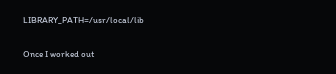LIBRARY_PATH=/usr/local/lib

Once I worked out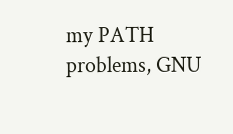my PATH problems, GNU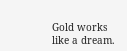Gold works like a dream.